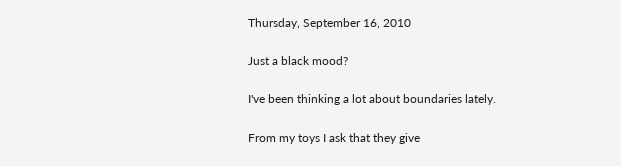Thursday, September 16, 2010

Just a black mood?

I've been thinking a lot about boundaries lately.

From my toys I ask that they give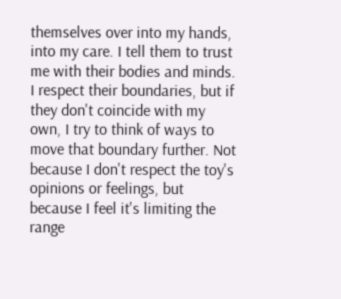themselves over into my hands, into my care. I tell them to trust me with their bodies and minds. I respect their boundaries, but if they don't coincide with my own, I try to think of ways to move that boundary further. Not because I don't respect the toy's opinions or feelings, but because I feel it's limiting the range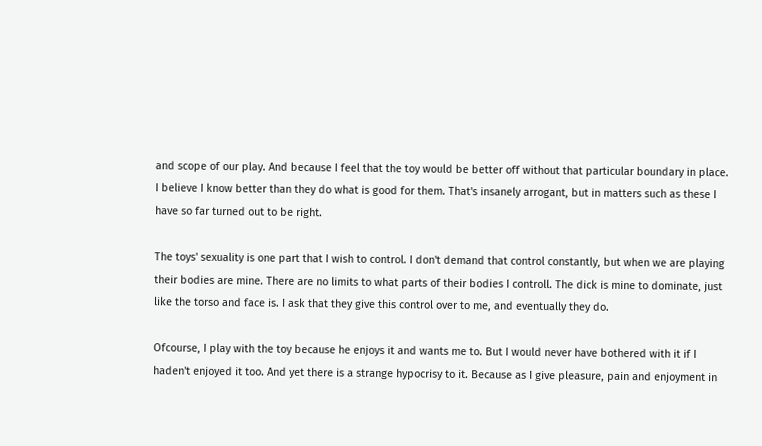and scope of our play. And because I feel that the toy would be better off without that particular boundary in place. I believe I know better than they do what is good for them. That's insanely arrogant, but in matters such as these I have so far turned out to be right.

The toys' sexuality is one part that I wish to control. I don't demand that control constantly, but when we are playing their bodies are mine. There are no limits to what parts of their bodies I controll. The dick is mine to dominate, just like the torso and face is. I ask that they give this control over to me, and eventually they do.

Ofcourse, I play with the toy because he enjoys it and wants me to. But I would never have bothered with it if I haden't enjoyed it too. And yet there is a strange hypocrisy to it. Because as I give pleasure, pain and enjoyment in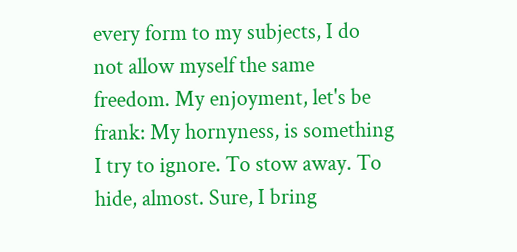every form to my subjects, I do not allow myself the same freedom. My enjoyment, let's be frank: My hornyness, is something I try to ignore. To stow away. To hide, almost. Sure, I bring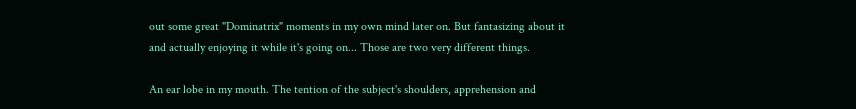out some great "Dominatrix" moments in my own mind later on. But fantasizing about it and actually enjoying it while it's going on... Those are two very different things.

An ear lobe in my mouth. The tention of the subject's shoulders, apprehension and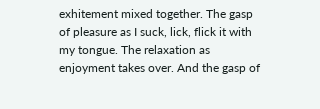exhitement mixed together. The gasp of pleasure as I suck, lick, flick it with my tongue. The relaxation as enjoyment takes over. And the gasp of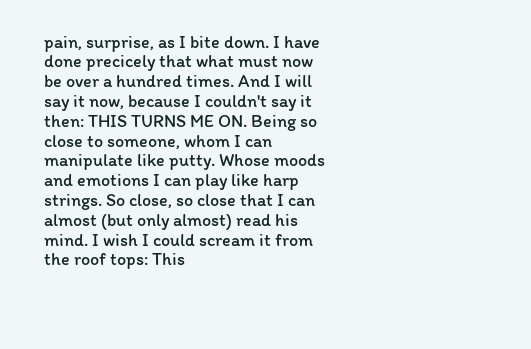pain, surprise, as I bite down. I have done precicely that what must now be over a hundred times. And I will say it now, because I couldn't say it then: THIS TURNS ME ON. Being so close to someone, whom I can manipulate like putty. Whose moods and emotions I can play like harp strings. So close, so close that I can almost (but only almost) read his mind. I wish I could scream it from the roof tops: This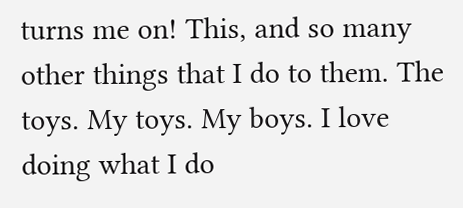turns me on! This, and so many other things that I do to them. The toys. My toys. My boys. I love doing what I do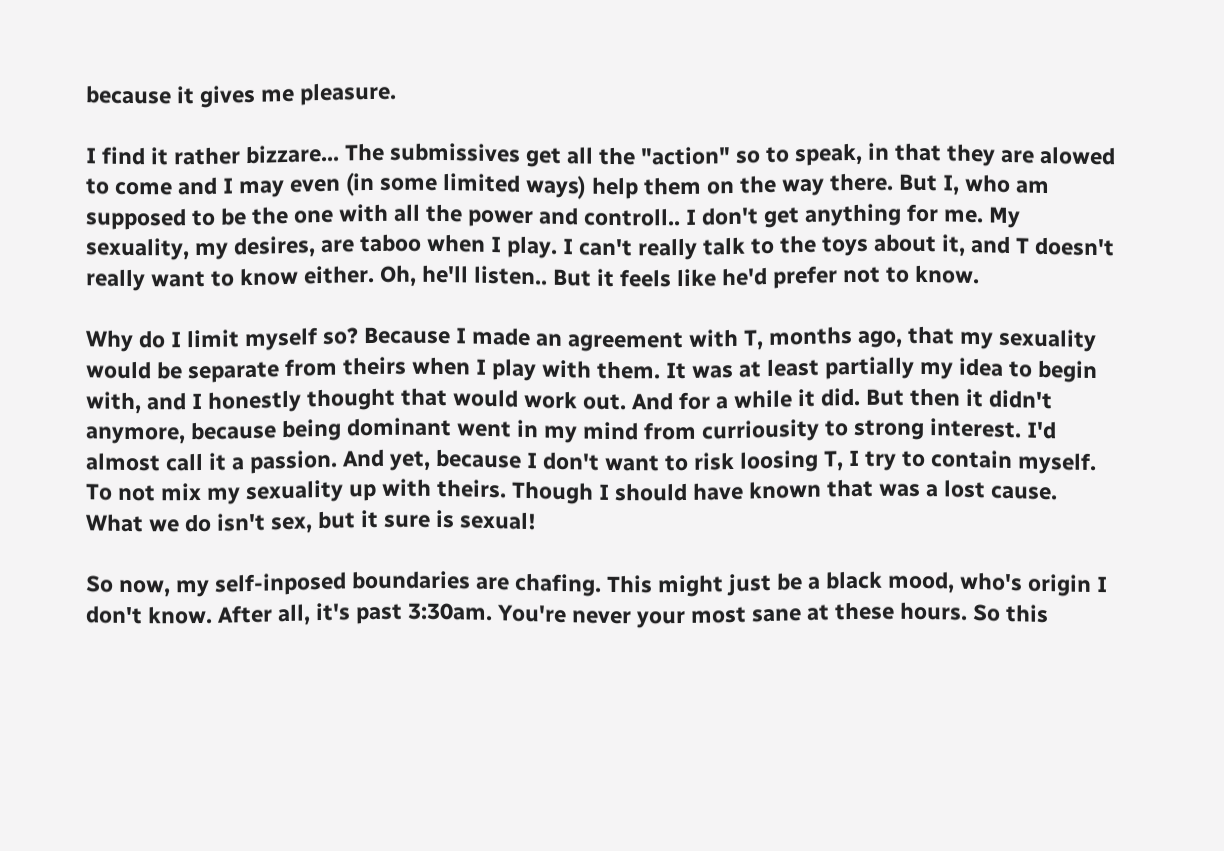because it gives me pleasure.

I find it rather bizzare... The submissives get all the "action" so to speak, in that they are alowed to come and I may even (in some limited ways) help them on the way there. But I, who am supposed to be the one with all the power and controll.. I don't get anything for me. My sexuality, my desires, are taboo when I play. I can't really talk to the toys about it, and T doesn't really want to know either. Oh, he'll listen.. But it feels like he'd prefer not to know.

Why do I limit myself so? Because I made an agreement with T, months ago, that my sexuality would be separate from theirs when I play with them. It was at least partially my idea to begin with, and I honestly thought that would work out. And for a while it did. But then it didn't anymore, because being dominant went in my mind from curriousity to strong interest. I'd almost call it a passion. And yet, because I don't want to risk loosing T, I try to contain myself. To not mix my sexuality up with theirs. Though I should have known that was a lost cause. What we do isn't sex, but it sure is sexual!

So now, my self-inposed boundaries are chafing. This might just be a black mood, who's origin I don't know. After all, it's past 3:30am. You're never your most sane at these hours. So this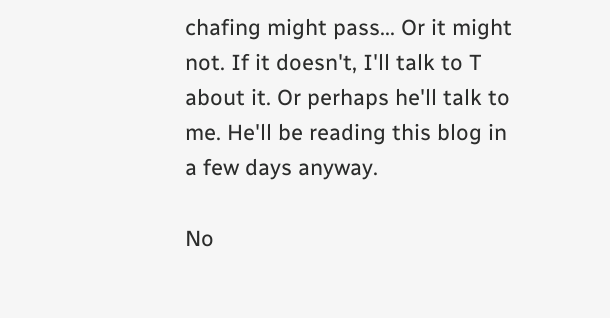chafing might pass... Or it might not. If it doesn't, I'll talk to T about it. Or perhaps he'll talk to me. He'll be reading this blog in a few days anyway.

No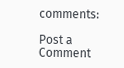comments:

Post a Comment